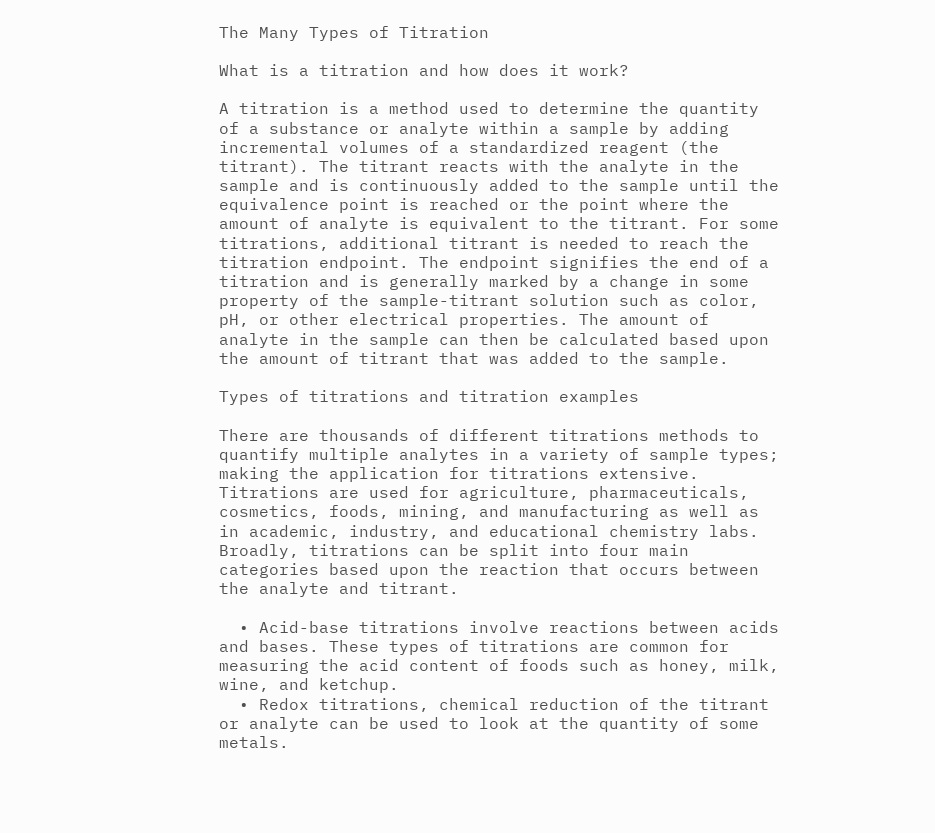The Many Types of Titration

What is a titration and how does it work?

A titration is a method used to determine the quantity of a substance or analyte within a sample by adding incremental volumes of a standardized reagent (the titrant). The titrant reacts with the analyte in the sample and is continuously added to the sample until the equivalence point is reached or the point where the amount of analyte is equivalent to the titrant. For some titrations, additional titrant is needed to reach the titration endpoint. The endpoint signifies the end of a titration and is generally marked by a change in some property of the sample-titrant solution such as color, pH, or other electrical properties. The amount of analyte in the sample can then be calculated based upon the amount of titrant that was added to the sample.

Types of titrations and titration examples

There are thousands of different titrations methods to quantify multiple analytes in a variety of sample types; making the application for titrations extensive. Titrations are used for agriculture, pharmaceuticals, cosmetics, foods, mining, and manufacturing as well as in academic, industry, and educational chemistry labs. Broadly, titrations can be split into four main categories based upon the reaction that occurs between the analyte and titrant.

  • Acid-base titrations involve reactions between acids and bases. These types of titrations are common for measuring the acid content of foods such as honey, milk, wine, and ketchup.
  • Redox titrations, chemical reduction of the titrant or analyte can be used to look at the quantity of some metals.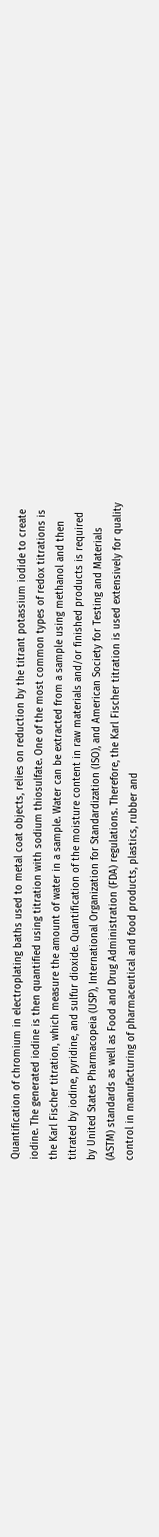Quantification of chromium in electroplating baths used to metal coat objects, relies on reduction by the titrant potassium iodide to create iodine. The generated iodine is then quantified using titration with sodium thiosulfate. One of the most common types of redox titrations is the Karl Fischer titration, which measure the amount of water in a sample. Water can be extracted from a sample using methanol and then titrated by iodine, pyridine, and sulfur dioxide. Quantification of the moisture content in raw materials and/or finished products is required by United States Pharmacopeia (USP), International Organization for Standardization (ISO), and American Society for Testing and Materials (ASTM) standards as well as Food and Drug Administration (FDA) regulations. Therefore, the Karl Fischer titration is used extensively for quality control in manufacturing of pharmaceutical and food products, plastics, rubber and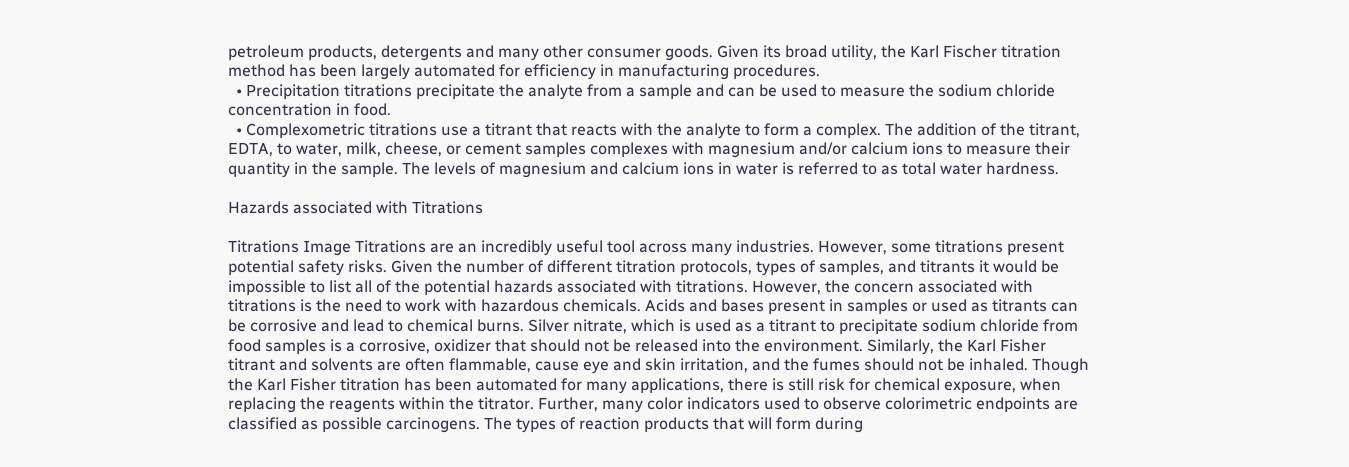petroleum products, detergents and many other consumer goods. Given its broad utility, the Karl Fischer titration method has been largely automated for efficiency in manufacturing procedures.
  • Precipitation titrations precipitate the analyte from a sample and can be used to measure the sodium chloride concentration in food.
  • Complexometric titrations use a titrant that reacts with the analyte to form a complex. The addition of the titrant, EDTA, to water, milk, cheese, or cement samples complexes with magnesium and/or calcium ions to measure their quantity in the sample. The levels of magnesium and calcium ions in water is referred to as total water hardness.

Hazards associated with Titrations

Titrations Image Titrations are an incredibly useful tool across many industries. However, some titrations present potential safety risks. Given the number of different titration protocols, types of samples, and titrants it would be impossible to list all of the potential hazards associated with titrations. However, the concern associated with titrations is the need to work with hazardous chemicals. Acids and bases present in samples or used as titrants can be corrosive and lead to chemical burns. Silver nitrate, which is used as a titrant to precipitate sodium chloride from food samples is a corrosive, oxidizer that should not be released into the environment. Similarly, the Karl Fisher titrant and solvents are often flammable, cause eye and skin irritation, and the fumes should not be inhaled. Though the Karl Fisher titration has been automated for many applications, there is still risk for chemical exposure, when replacing the reagents within the titrator. Further, many color indicators used to observe colorimetric endpoints are classified as possible carcinogens. The types of reaction products that will form during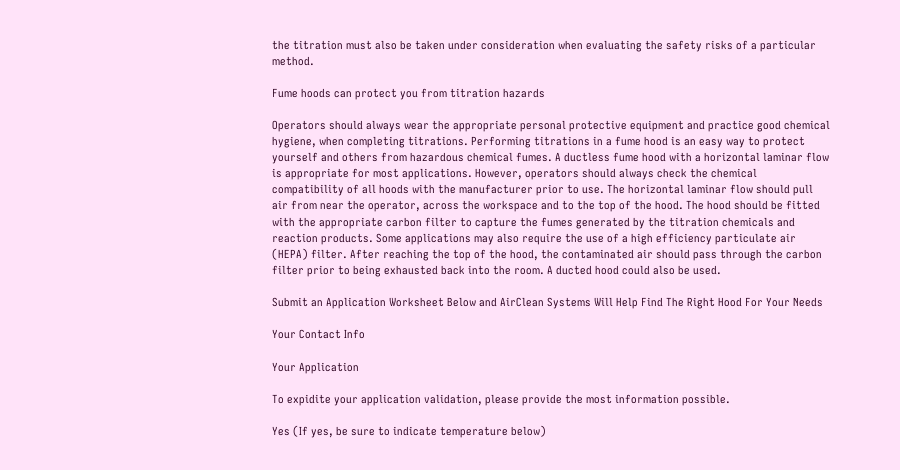the titration must also be taken under consideration when evaluating the safety risks of a particular method.

Fume hoods can protect you from titration hazards

Operators should always wear the appropriate personal protective equipment and practice good chemical hygiene, when completing titrations. Performing titrations in a fume hood is an easy way to protect yourself and others from hazardous chemical fumes. A ductless fume hood with a horizontal laminar flow is appropriate for most applications. However, operators should always check the chemical compatibility of all hoods with the manufacturer prior to use. The horizontal laminar flow should pull air from near the operator, across the workspace and to the top of the hood. The hood should be fitted with the appropriate carbon filter to capture the fumes generated by the titration chemicals and reaction products. Some applications may also require the use of a high efficiency particulate air (HEPA) filter. After reaching the top of the hood, the contaminated air should pass through the carbon filter prior to being exhausted back into the room. A ducted hood could also be used.

Submit an Application Worksheet Below and AirClean Systems Will Help Find The Right Hood For Your Needs

Your Contact Info

Your Application

To expidite your application validation, please provide the most information possible.

Yes (If yes, be sure to indicate temperature below)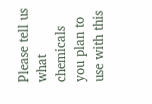Please tell us what chemicals you plan to use with this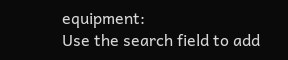equipment:
Use the search field to add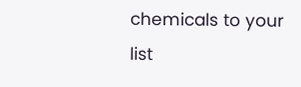chemicals to your list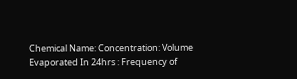Chemical Name: Concentration: Volume Evaporated In 24hrs : Frequency of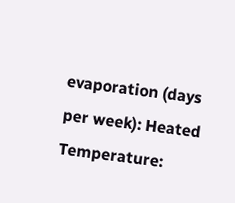evaporation (days per week): Heated Temperature: